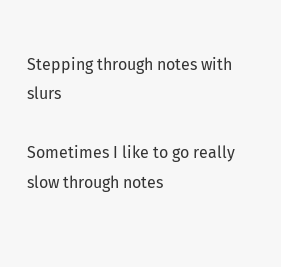Stepping through notes with slurs

Sometimes I like to go really slow through notes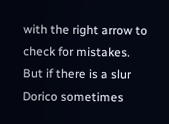with the right arrow to check for mistakes.
But if there is a slur Dorico sometimes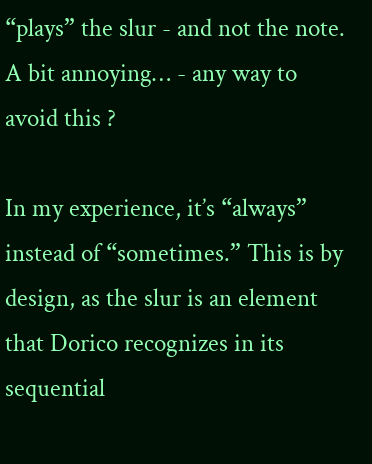“plays” the slur - and not the note.
A bit annoying… - any way to avoid this ?

In my experience, it’s “always” instead of “sometimes.” This is by design, as the slur is an element that Dorico recognizes in its sequential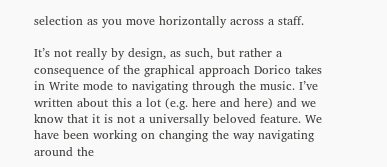selection as you move horizontally across a staff.

It’s not really by design, as such, but rather a consequence of the graphical approach Dorico takes in Write mode to navigating through the music. I’ve written about this a lot (e.g. here and here) and we know that it is not a universally beloved feature. We have been working on changing the way navigating around the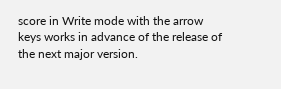score in Write mode with the arrow keys works in advance of the release of the next major version.